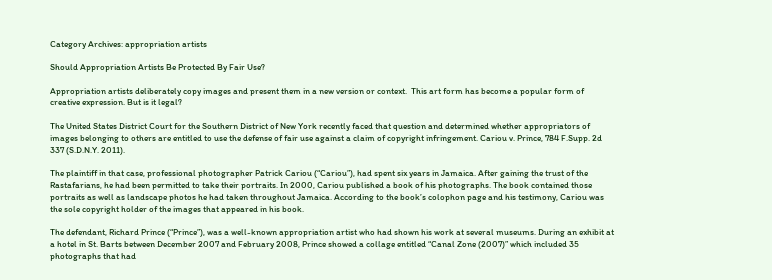Category Archives: appropriation artists

Should Appropriation Artists Be Protected By Fair Use?

Appropriation artists deliberately copy images and present them in a new version or context.  This art form has become a popular form of creative expression. But is it legal?

The United States District Court for the Southern District of New York recently faced that question and determined whether appropriators of images belonging to others are entitled to use the defense of fair use against a claim of copyright infringement. Cariou v. Prince, 784 F.Supp. 2d 337 (S.D.N.Y. 2011).

The plaintiff in that case, professional photographer Patrick Cariou (“Cariou”), had spent six years in Jamaica. After gaining the trust of the Rastafarians, he had been permitted to take their portraits. In 2000, Cariou published a book of his photographs. The book contained those portraits as well as landscape photos he had taken throughout Jamaica. According to the book’s colophon page and his testimony, Cariou was the sole copyright holder of the images that appeared in his book.

The defendant, Richard Prince (“Prince”), was a well-known appropriation artist who had shown his work at several museums. During an exhibit at a hotel in St. Barts between December 2007 and February 2008, Prince showed a collage entitled “Canal Zone (2007)” which included 35 photographs that had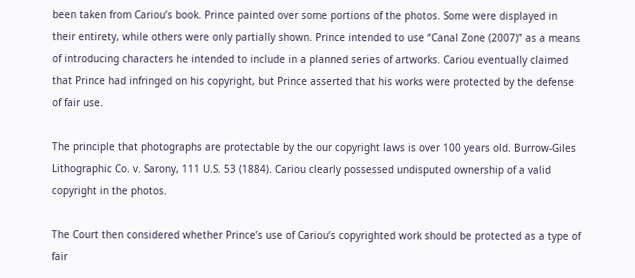been taken from Cariou’s book. Prince painted over some portions of the photos. Some were displayed in their entirety, while others were only partially shown. Prince intended to use “Canal Zone (2007)” as a means of introducing characters he intended to include in a planned series of artworks. Cariou eventually claimed that Prince had infringed on his copyright, but Prince asserted that his works were protected by the defense of fair use.

The principle that photographs are protectable by the our copyright laws is over 100 years old. Burrow-Giles Lithographic Co. v. Sarony, 111 U.S. 53 (1884). Cariou clearly possessed undisputed ownership of a valid copyright in the photos.

The Court then considered whether Prince’s use of Cariou’s copyrighted work should be protected as a type of fair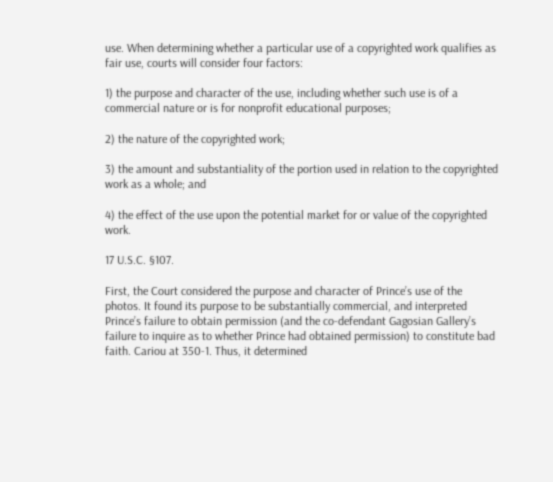use. When determining whether a particular use of a copyrighted work qualifies as fair use, courts will consider four factors:

1) the purpose and character of the use, including whether such use is of a commercial nature or is for nonprofit educational purposes;

2) the nature of the copyrighted work;

3) the amount and substantiality of the portion used in relation to the copyrighted work as a whole; and

4) the effect of the use upon the potential market for or value of the copyrighted work.

17 U.S.C. §107.

First, the Court considered the purpose and character of Prince’s use of the photos. It found its purpose to be substantially commercial, and interpreted Prince’s failure to obtain permission (and the co-defendant Gagosian Gallery’s failure to inquire as to whether Prince had obtained permission) to constitute bad faith. Cariou at 350-1. Thus, it determined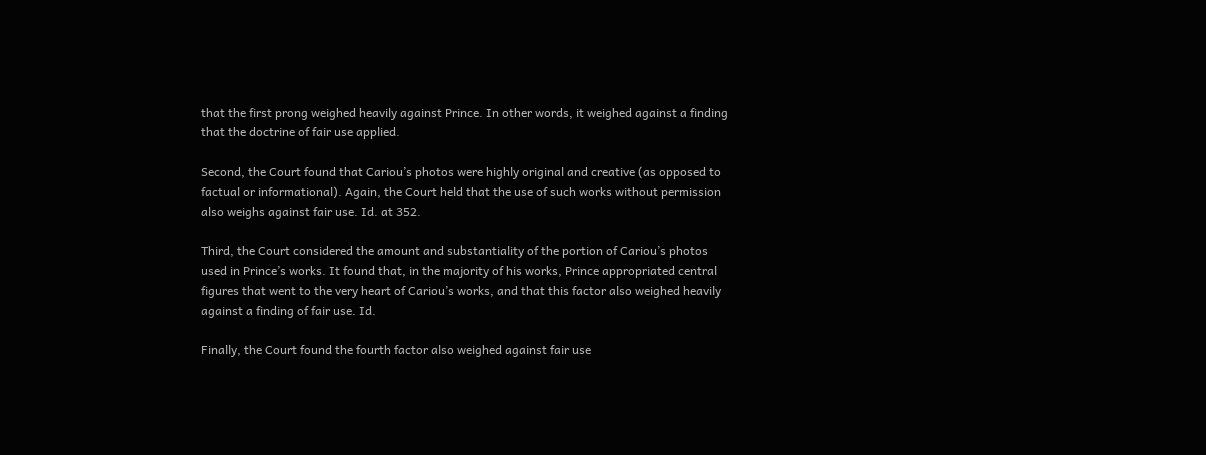that the first prong weighed heavily against Prince. In other words, it weighed against a finding that the doctrine of fair use applied.

Second, the Court found that Cariou’s photos were highly original and creative (as opposed to factual or informational). Again, the Court held that the use of such works without permission also weighs against fair use. Id. at 352.

Third, the Court considered the amount and substantiality of the portion of Cariou’s photos used in Prince’s works. It found that, in the majority of his works, Prince appropriated central figures that went to the very heart of Cariou’s works, and that this factor also weighed heavily against a finding of fair use. Id.

Finally, the Court found the fourth factor also weighed against fair use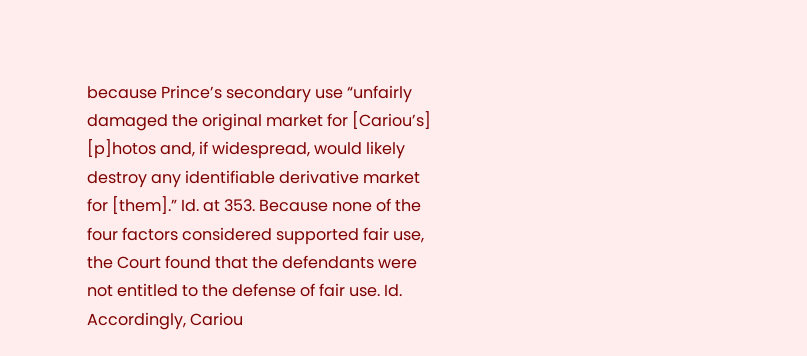because Prince’s secondary use “unfairly damaged the original market for [Cariou’s] [p]hotos and, if widespread, would likely destroy any identifiable derivative market for [them].” Id. at 353. Because none of the four factors considered supported fair use, the Court found that the defendants were not entitled to the defense of fair use. Id. Accordingly, Cariou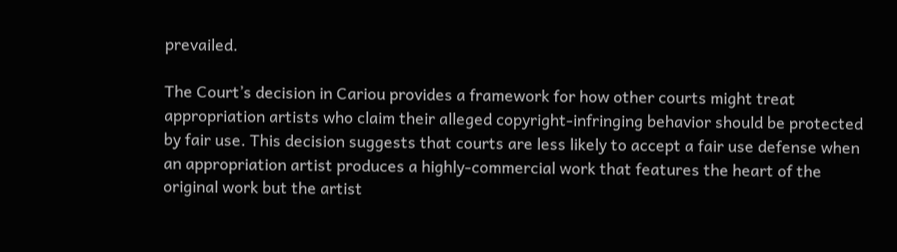prevailed.

The Court’s decision in Cariou provides a framework for how other courts might treat appropriation artists who claim their alleged copyright-infringing behavior should be protected by fair use. This decision suggests that courts are less likely to accept a fair use defense when an appropriation artist produces a highly-commercial work that features the heart of the original work but the artist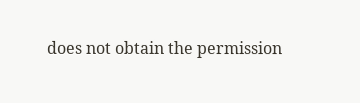does not obtain the permission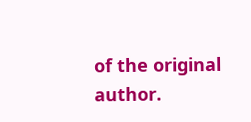of the original author.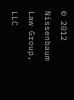© 2012 Nissenbaum Law Group, LLC